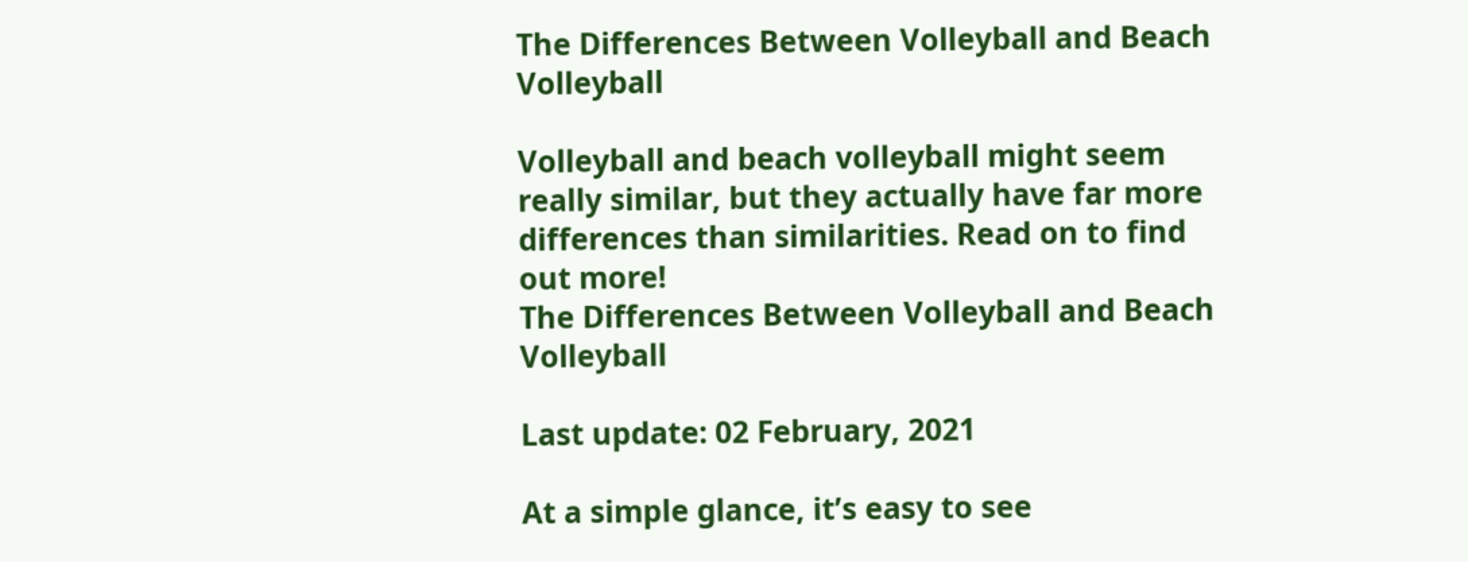The Differences Between Volleyball and Beach Volleyball

Volleyball and beach volleyball might seem really similar, but they actually have far more differences than similarities. Read on to find out more!
The Differences Between Volleyball and Beach Volleyball

Last update: 02 February, 2021

At a simple glance, it’s easy to see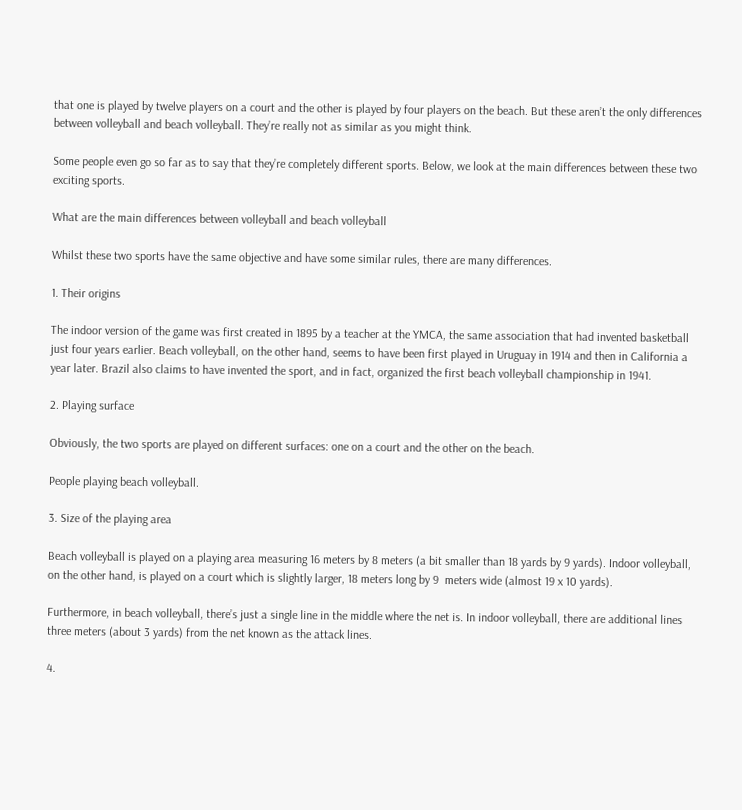that one is played by twelve players on a court and the other is played by four players on the beach. But these aren’t the only differences between volleyball and beach volleyball. They’re really not as similar as you might think.

Some people even go so far as to say that they’re completely different sports. Below, we look at the main differences between these two exciting sports.

What are the main differences between volleyball and beach volleyball

Whilst these two sports have the same objective and have some similar rules, there are many differences.

1. Their origins

The indoor version of the game was first created in 1895 by a teacher at the YMCA, the same association that had invented basketball just four years earlier. Beach volleyball, on the other hand, seems to have been first played in Uruguay in 1914 and then in California a year later. Brazil also claims to have invented the sport, and in fact, organized the first beach volleyball championship in 1941.

2. Playing surface

Obviously, the two sports are played on different surfaces: one on a court and the other on the beach.

People playing beach volleyball.

3. Size of the playing area

Beach volleyball is played on a playing area measuring 16 meters by 8 meters (a bit smaller than 18 yards by 9 yards). Indoor volleyball, on the other hand, is played on a court which is slightly larger, 18 meters long by 9  meters wide (almost 19 x 10 yards).

Furthermore, in beach volleyball, there’s just a single line in the middle where the net is. In indoor volleyball, there are additional lines three meters (about 3 yards) from the net known as the attack lines.

4.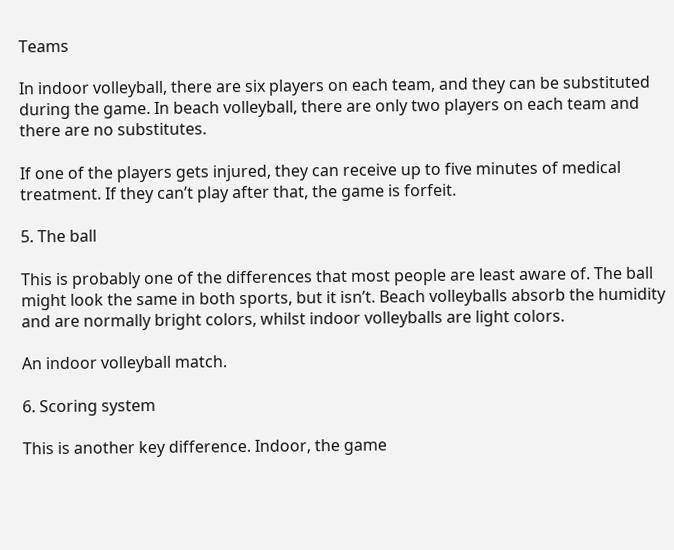Teams

In indoor volleyball, there are six players on each team, and they can be substituted during the game. In beach volleyball, there are only two players on each team and there are no substitutes.

If one of the players gets injured, they can receive up to five minutes of medical treatment. If they can’t play after that, the game is forfeit.

5. The ball

This is probably one of the differences that most people are least aware of. The ball might look the same in both sports, but it isn’t. Beach volleyballs absorb the humidity and are normally bright colors, whilst indoor volleyballs are light colors.

An indoor volleyball match.

6. Scoring system

This is another key difference. Indoor, the game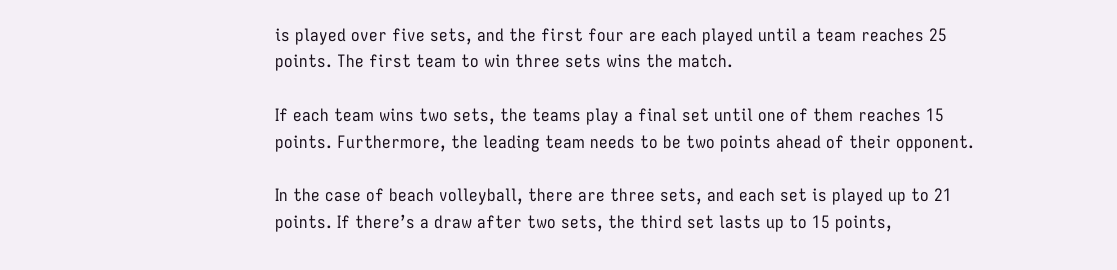is played over five sets, and the first four are each played until a team reaches 25 points. The first team to win three sets wins the match.

If each team wins two sets, the teams play a final set until one of them reaches 15 points. Furthermore, the leading team needs to be two points ahead of their opponent.

In the case of beach volleyball, there are three sets, and each set is played up to 21 points. If there’s a draw after two sets, the third set lasts up to 15 points,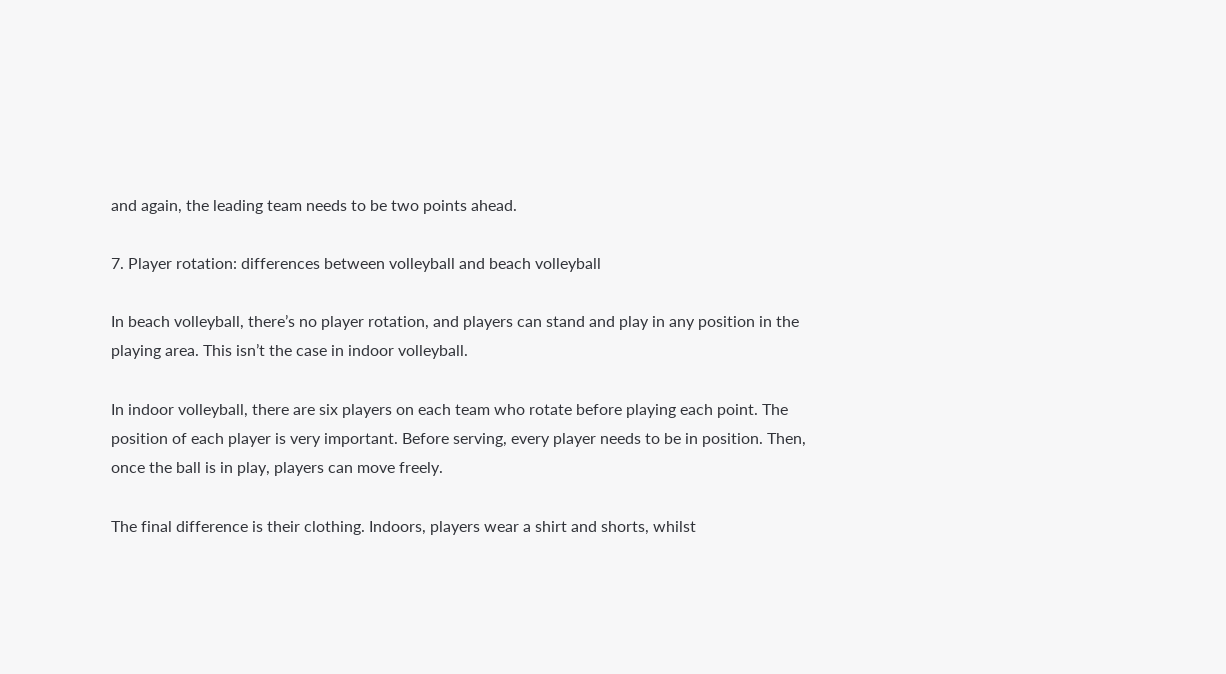and again, the leading team needs to be two points ahead.

7. Player rotation: differences between volleyball and beach volleyball

In beach volleyball, there’s no player rotation, and players can stand and play in any position in the playing area. This isn’t the case in indoor volleyball.

In indoor volleyball, there are six players on each team who rotate before playing each point. The position of each player is very important. Before serving, every player needs to be in position. Then, once the ball is in play, players can move freely.

The final difference is their clothing. Indoors, players wear a shirt and shorts, whilst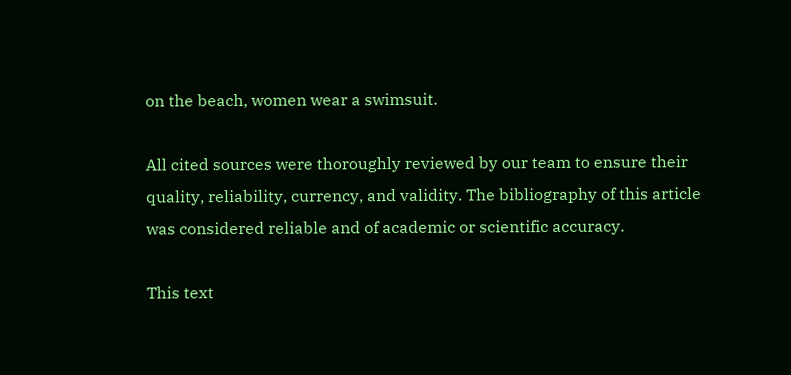on the beach, women wear a swimsuit.

All cited sources were thoroughly reviewed by our team to ensure their quality, reliability, currency, and validity. The bibliography of this article was considered reliable and of academic or scientific accuracy.

This text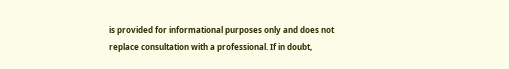is provided for informational purposes only and does not replace consultation with a professional. If in doubt,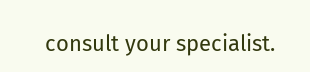consult your specialist.